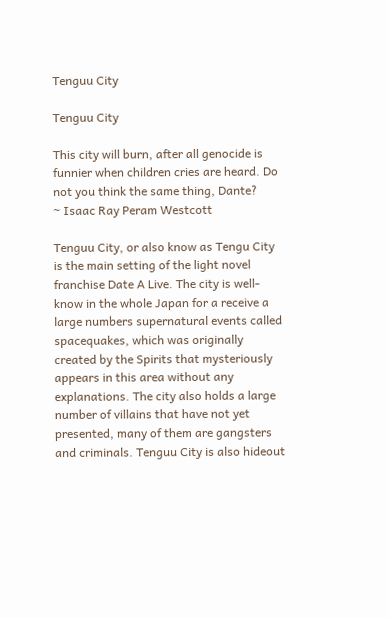Tenguu City

Tenguu City

This city will burn, after all genocide is funnier when children cries are heard. Do not you think the same thing, Dante?
~ Isaac Ray Peram Westcott

Tenguu City, or also know as Tengu City is the main setting of the light novel franchise Date A Live. The city is well-know in the whole Japan for a receive a large numbers supernatural events called spacequakes, which was originally created by the Spirits that mysteriously appears in this area without any explanations. The city also holds a large number of villains that have not yet presented, many of them are gangsters and criminals. Tenguu City is also hideout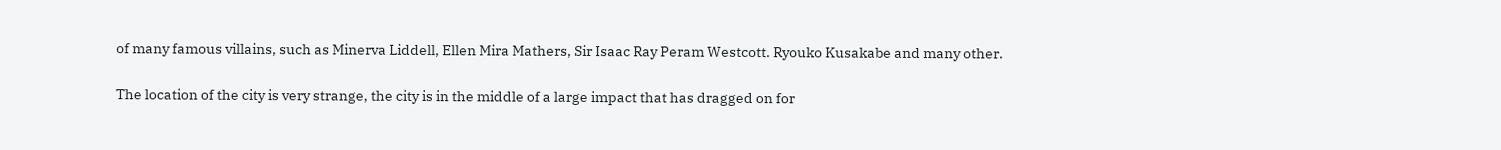of many famous villains, such as Minerva Liddell, Ellen Mira Mathers, Sir Isaac Ray Peram Westcott. Ryouko Kusakabe and many other.

The location of the city is very strange, the city is in the middle of a large impact that has dragged on for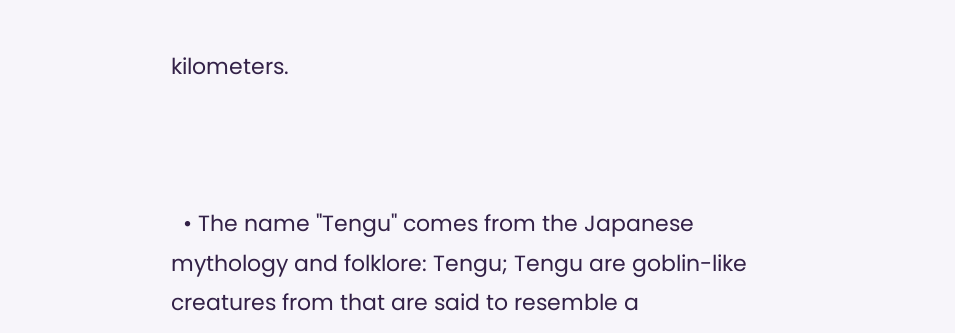kilometers.



  • The name "Tengu" comes from the Japanese mythology and folklore: Tengu; Tengu are goblin-like creatures from that are said to resemble a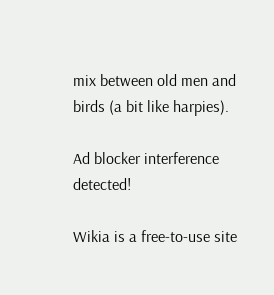mix between old men and birds (a bit like harpies).

Ad blocker interference detected!

Wikia is a free-to-use site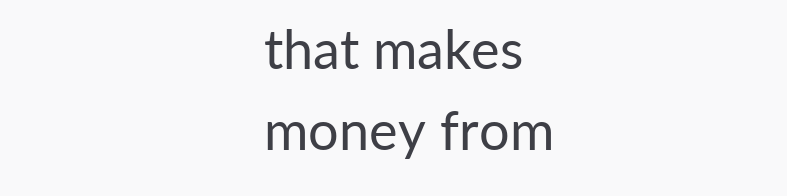that makes money from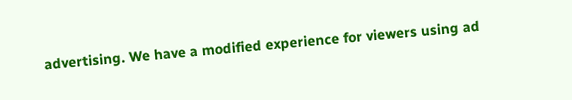advertising. We have a modified experience for viewers using ad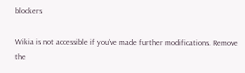blockers

Wikia is not accessible if you’ve made further modifications. Remove the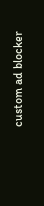custom ad blocker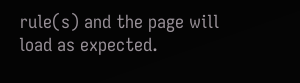rule(s) and the page will load as expected.